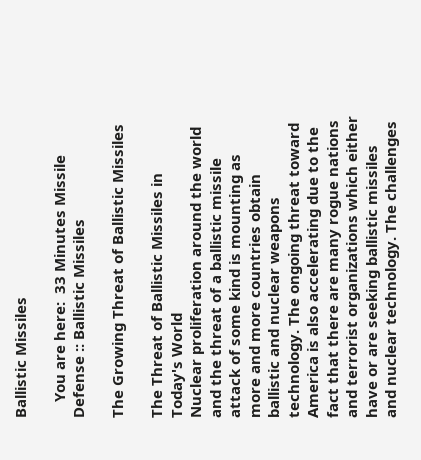Ballistic Missiles

    You are here:  33 Minutes Missile Defense :: Ballistic Missiles

The Growing Threat of Ballistic Missiles

The Threat of Ballistic Missiles in Today's World
Nuclear proliferation around the world and the threat of a ballistic missile attack of some kind is mounting as more and more countries obtain ballistic and nuclear weapons technology. The ongoing threat toward America is also accelerating due to the fact that there are many rogue nations and terrorist organizations which either have or are seeking ballistic missiles and nuclear technology. The challenges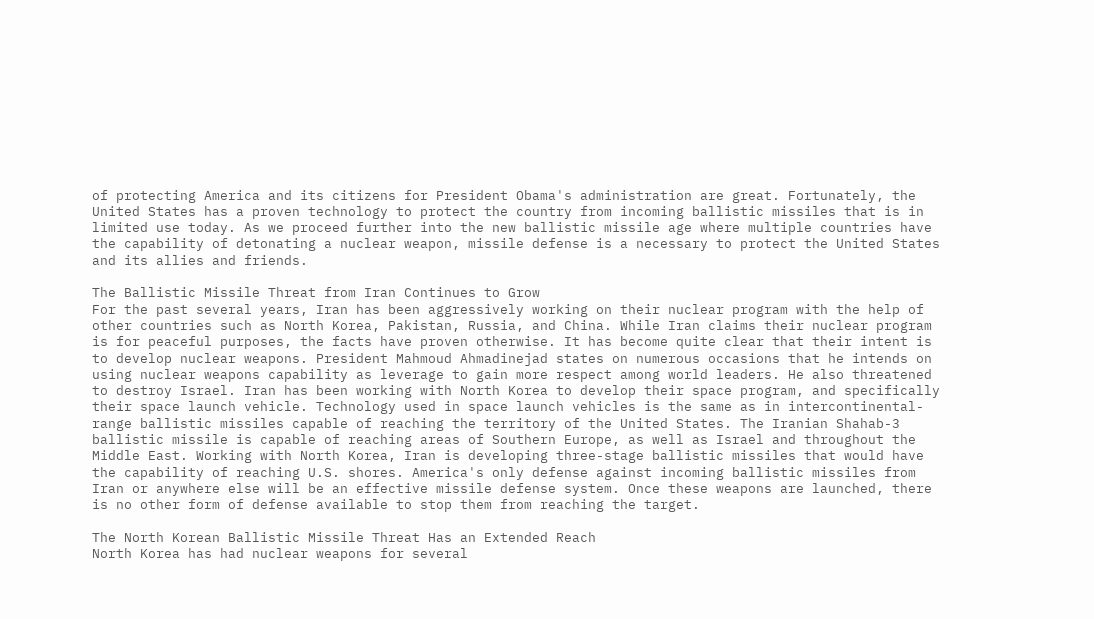of protecting America and its citizens for President Obama's administration are great. Fortunately, the United States has a proven technology to protect the country from incoming ballistic missiles that is in limited use today. As we proceed further into the new ballistic missile age where multiple countries have the capability of detonating a nuclear weapon, missile defense is a necessary to protect the United States and its allies and friends.

The Ballistic Missile Threat from Iran Continues to Grow
For the past several years, Iran has been aggressively working on their nuclear program with the help of other countries such as North Korea, Pakistan, Russia, and China. While Iran claims their nuclear program is for peaceful purposes, the facts have proven otherwise. It has become quite clear that their intent is to develop nuclear weapons. President Mahmoud Ahmadinejad states on numerous occasions that he intends on using nuclear weapons capability as leverage to gain more respect among world leaders. He also threatened to destroy Israel. Iran has been working with North Korea to develop their space program, and specifically their space launch vehicle. Technology used in space launch vehicles is the same as in intercontinental-range ballistic missiles capable of reaching the territory of the United States. The Iranian Shahab-3 ballistic missile is capable of reaching areas of Southern Europe, as well as Israel and throughout the Middle East. Working with North Korea, Iran is developing three-stage ballistic missiles that would have the capability of reaching U.S. shores. America's only defense against incoming ballistic missiles from Iran or anywhere else will be an effective missile defense system. Once these weapons are launched, there is no other form of defense available to stop them from reaching the target.

The North Korean Ballistic Missile Threat Has an Extended Reach
North Korea has had nuclear weapons for several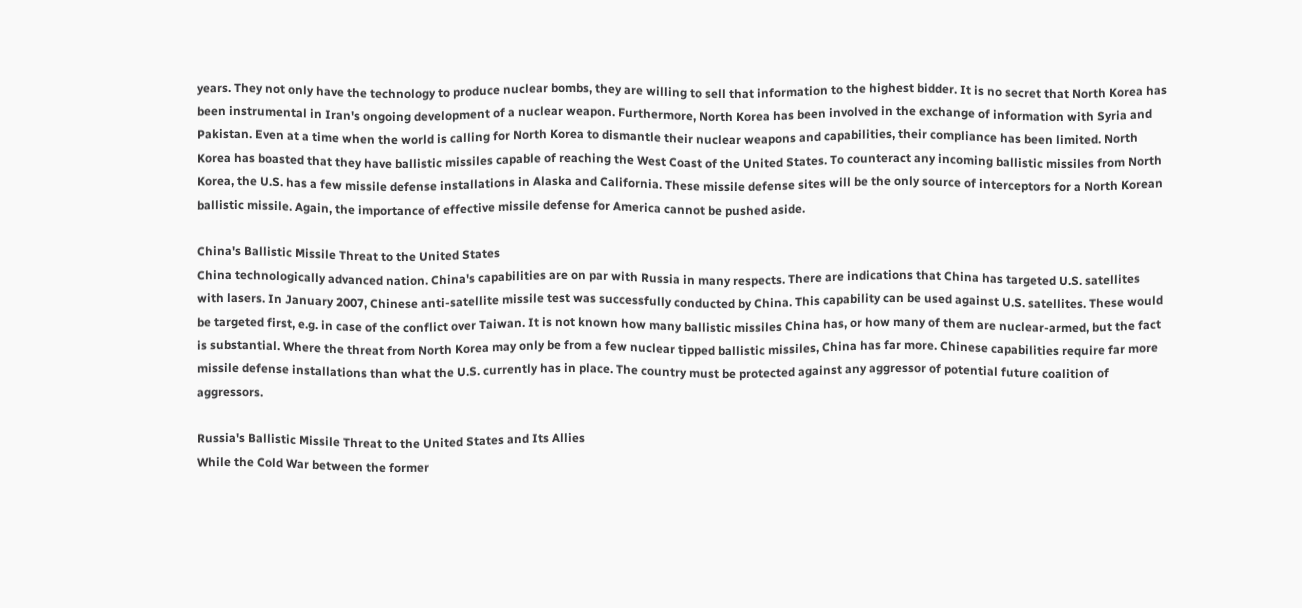years. They not only have the technology to produce nuclear bombs, they are willing to sell that information to the highest bidder. It is no secret that North Korea has been instrumental in Iran's ongoing development of a nuclear weapon. Furthermore, North Korea has been involved in the exchange of information with Syria and Pakistan. Even at a time when the world is calling for North Korea to dismantle their nuclear weapons and capabilities, their compliance has been limited. North Korea has boasted that they have ballistic missiles capable of reaching the West Coast of the United States. To counteract any incoming ballistic missiles from North Korea, the U.S. has a few missile defense installations in Alaska and California. These missile defense sites will be the only source of interceptors for a North Korean ballistic missile. Again, the importance of effective missile defense for America cannot be pushed aside.

China's Ballistic Missile Threat to the United States
China technologically advanced nation. China's capabilities are on par with Russia in many respects. There are indications that China has targeted U.S. satellites with lasers. In January 2007, Chinese anti-satellite missile test was successfully conducted by China. This capability can be used against U.S. satellites. These would be targeted first, e.g. in case of the conflict over Taiwan. It is not known how many ballistic missiles China has, or how many of them are nuclear-armed, but the fact is substantial. Where the threat from North Korea may only be from a few nuclear tipped ballistic missiles, China has far more. Chinese capabilities require far more missile defense installations than what the U.S. currently has in place. The country must be protected against any aggressor of potential future coalition of aggressors.

Russia's Ballistic Missile Threat to the United States and Its Allies
While the Cold War between the former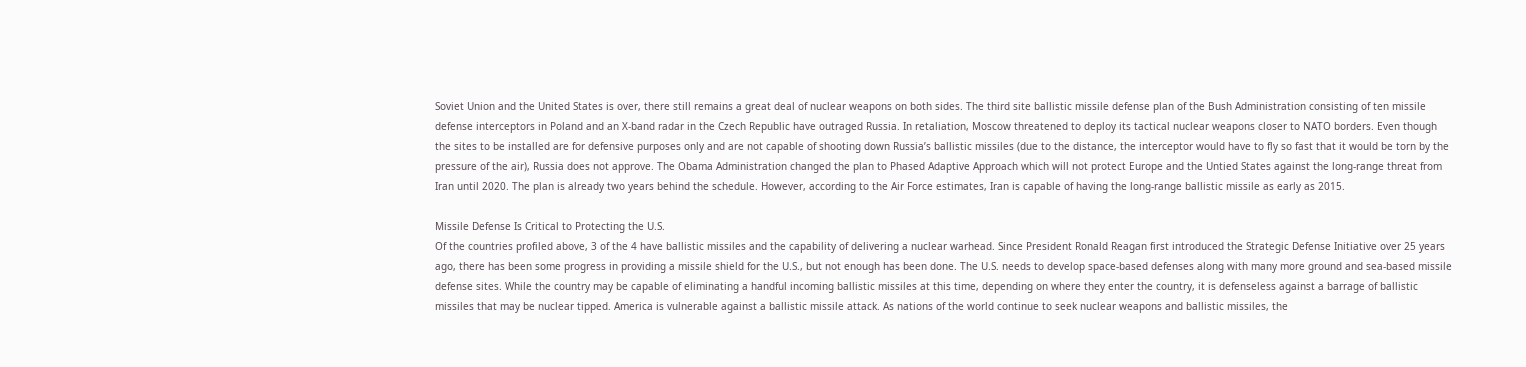Soviet Union and the United States is over, there still remains a great deal of nuclear weapons on both sides. The third site ballistic missile defense plan of the Bush Administration consisting of ten missile defense interceptors in Poland and an X-band radar in the Czech Republic have outraged Russia. In retaliation, Moscow threatened to deploy its tactical nuclear weapons closer to NATO borders. Even though the sites to be installed are for defensive purposes only and are not capable of shooting down Russia’s ballistic missiles (due to the distance, the interceptor would have to fly so fast that it would be torn by the pressure of the air), Russia does not approve. The Obama Administration changed the plan to Phased Adaptive Approach which will not protect Europe and the Untied States against the long-range threat from Iran until 2020. The plan is already two years behind the schedule. However, according to the Air Force estimates, Iran is capable of having the long-range ballistic missile as early as 2015.

Missile Defense Is Critical to Protecting the U.S.
Of the countries profiled above, 3 of the 4 have ballistic missiles and the capability of delivering a nuclear warhead. Since President Ronald Reagan first introduced the Strategic Defense Initiative over 25 years ago, there has been some progress in providing a missile shield for the U.S., but not enough has been done. The U.S. needs to develop space-based defenses along with many more ground and sea-based missile defense sites. While the country may be capable of eliminating a handful incoming ballistic missiles at this time, depending on where they enter the country, it is defenseless against a barrage of ballistic missiles that may be nuclear tipped. America is vulnerable against a ballistic missile attack. As nations of the world continue to seek nuclear weapons and ballistic missiles, the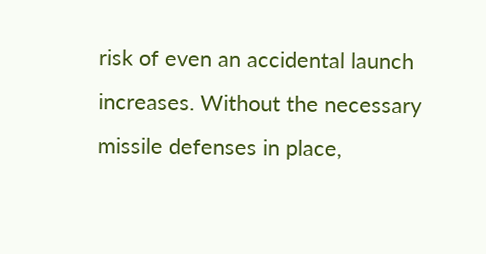risk of even an accidental launch increases. Without the necessary missile defenses in place,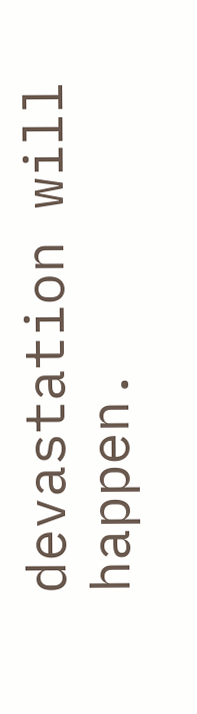devastation will happen.